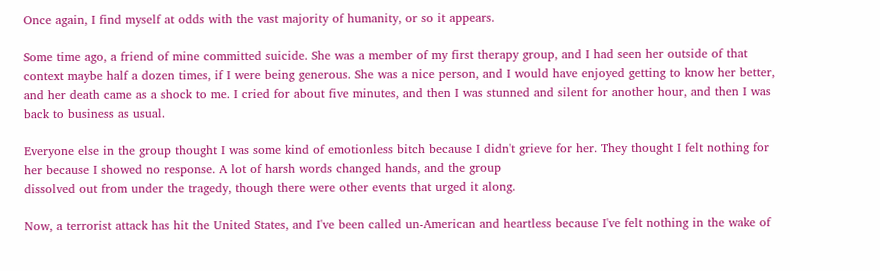Once again, I find myself at odds with the vast majority of humanity, or so it appears.

Some time ago, a friend of mine committed suicide. She was a member of my first therapy group, and I had seen her outside of that context maybe half a dozen times, if I were being generous. She was a nice person, and I would have enjoyed getting to know her better, and her death came as a shock to me. I cried for about five minutes, and then I was stunned and silent for another hour, and then I was back to business as usual.

Everyone else in the group thought I was some kind of emotionless bitch because I didn't grieve for her. They thought I felt nothing for her because I showed no response. A lot of harsh words changed hands, and the group
dissolved out from under the tragedy, though there were other events that urged it along.

Now, a terrorist attack has hit the United States, and I've been called un-American and heartless because I've felt nothing in the wake of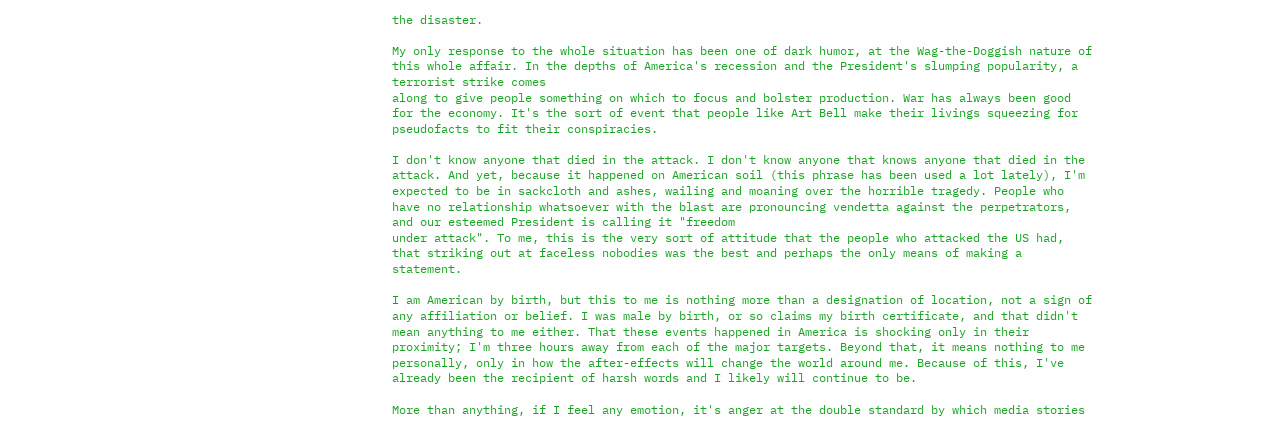the disaster.

My only response to the whole situation has been one of dark humor, at the Wag-the-Doggish nature of this whole affair. In the depths of America's recession and the President's slumping popularity, a terrorist strike comes
along to give people something on which to focus and bolster production. War has always been good for the economy. It's the sort of event that people like Art Bell make their livings squeezing for pseudofacts to fit their conspiracies.

I don't know anyone that died in the attack. I don't know anyone that knows anyone that died in the attack. And yet, because it happened on American soil (this phrase has been used a lot lately), I'm expected to be in sackcloth and ashes, wailing and moaning over the horrible tragedy. People who have no relationship whatsoever with the blast are pronouncing vendetta against the perpetrators, and our esteemed President is calling it "freedom
under attack". To me, this is the very sort of attitude that the people who attacked the US had, that striking out at faceless nobodies was the best and perhaps the only means of making a statement.

I am American by birth, but this to me is nothing more than a designation of location, not a sign of any affiliation or belief. I was male by birth, or so claims my birth certificate, and that didn't mean anything to me either. That these events happened in America is shocking only in their proximity; I'm three hours away from each of the major targets. Beyond that, it means nothing to me personally, only in how the after-effects will change the world around me. Because of this, I've already been the recipient of harsh words and I likely will continue to be.

More than anything, if I feel any emotion, it's anger at the double standard by which media stories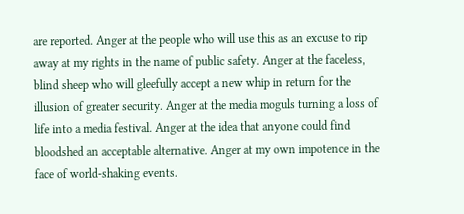are reported. Anger at the people who will use this as an excuse to rip away at my rights in the name of public safety. Anger at the faceless, blind sheep who will gleefully accept a new whip in return for the illusion of greater security. Anger at the media moguls turning a loss of life into a media festival. Anger at the idea that anyone could find bloodshed an acceptable alternative. Anger at my own impotence in the face of world-shaking events.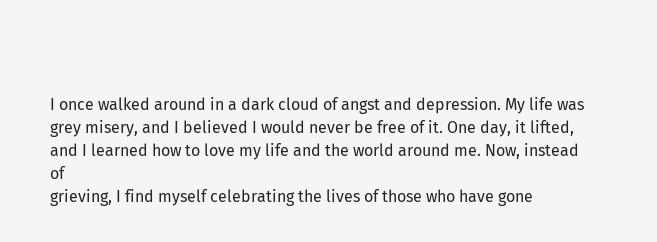I once walked around in a dark cloud of angst and depression. My life was grey misery, and I believed I would never be free of it. One day, it lifted, and I learned how to love my life and the world around me. Now, instead of
grieving, I find myself celebrating the lives of those who have gone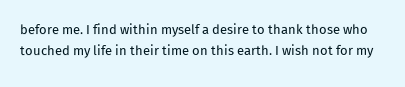before me. I find within myself a desire to thank those who touched my life in their time on this earth. I wish not for my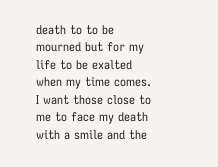death to to be mourned but for my life to be exalted when my time comes. I want those close to me to face my death with a smile and the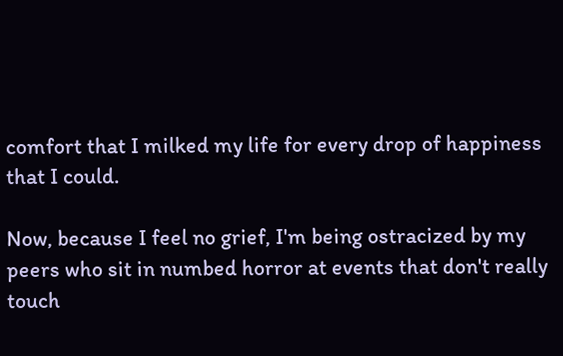comfort that I milked my life for every drop of happiness that I could.

Now, because I feel no grief, I'm being ostracized by my peers who sit in numbed horror at events that don't really touch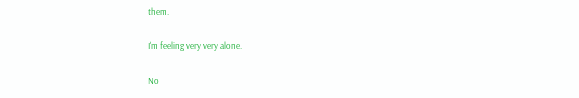them.

I'm feeling very very alone.

No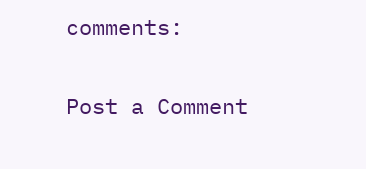comments:

Post a Comment